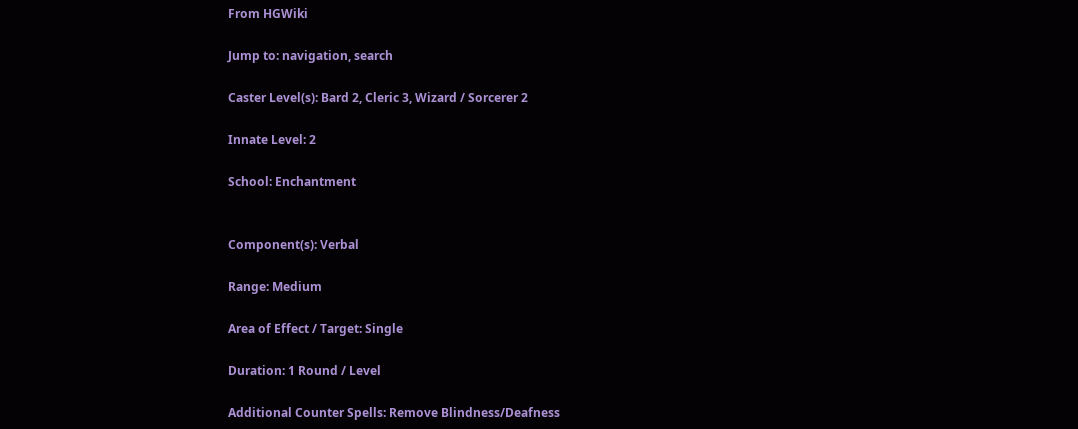From HGWiki

Jump to: navigation, search

Caster Level(s): Bard 2, Cleric 3, Wizard / Sorcerer 2

Innate Level: 2

School: Enchantment


Component(s): Verbal

Range: Medium

Area of Effect / Target: Single

Duration: 1 Round / Level

Additional Counter Spells: Remove Blindness/Deafness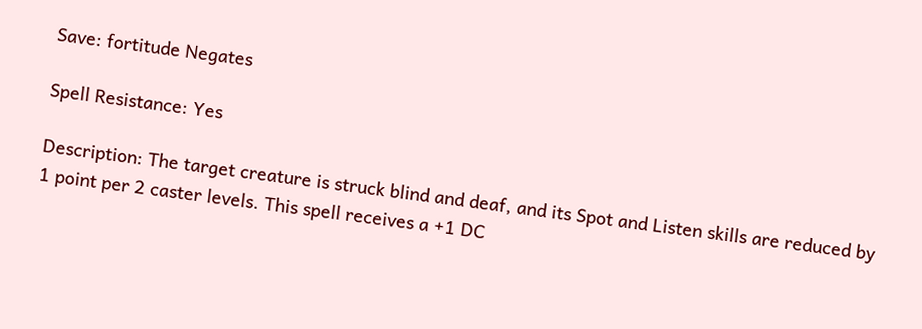Save: fortitude Negates

Spell Resistance: Yes

Description: The target creature is struck blind and deaf, and its Spot and Listen skills are reduced by 1 point per 2 caster levels. This spell receives a +1 DC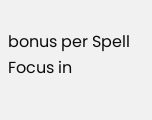bonus per Spell Focus in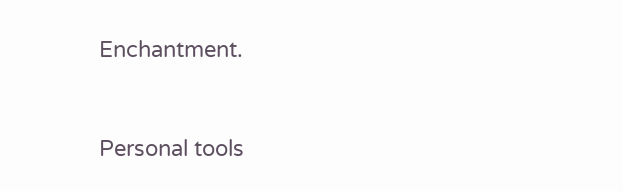Enchantment.


Personal tools